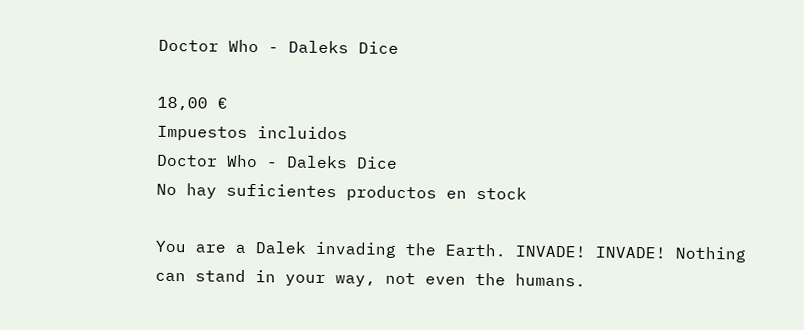Doctor Who - Daleks Dice

18,00 €
Impuestos incluidos
Doctor Who - Daleks Dice
No hay suficientes productos en stock

You are a Dalek invading the Earth. INVADE! INVADE! Nothing can stand in your way, not even the humans.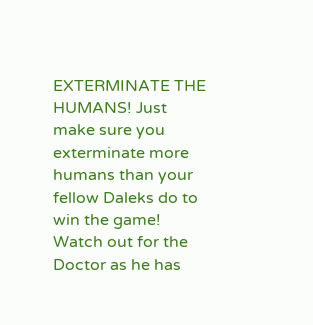EXTERMINATE THE HUMANS! Just make sure you exterminate more humans than your fellow Daleks do to win the game! Watch out for the Doctor as he has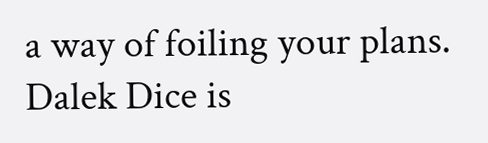a way of foiling your plans. Dalek Dice is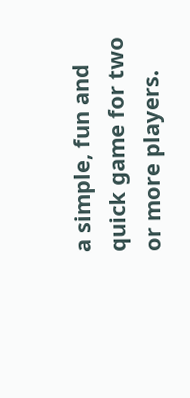a simple, fun and quick game for two or more players.